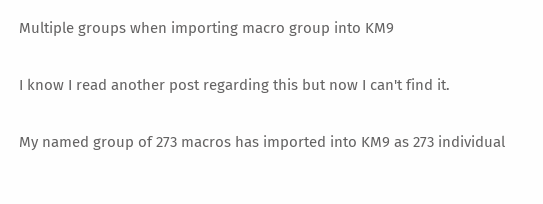Multiple groups when importing macro group into KM9

I know I read another post regarding this but now I can't find it.

My named group of 273 macros has imported into KM9 as 273 individual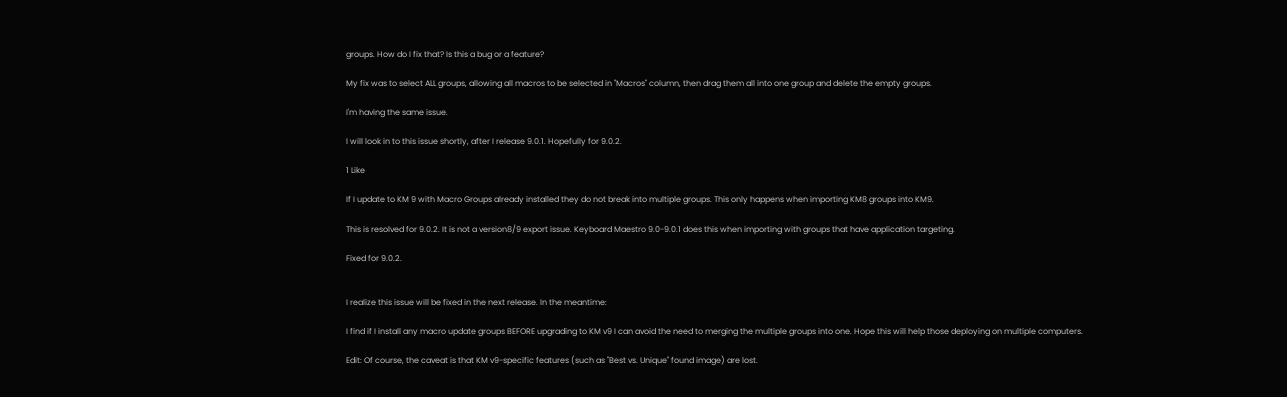groups. How do I fix that? Is this a bug or a feature?

My fix was to select ALL groups, allowing all macros to be selected in "Macros" column, then drag them all into one group and delete the empty groups.

I'm having the same issue.

I will look in to this issue shortly, after I release 9.0.1. Hopefully for 9.0.2.

1 Like

If I update to KM 9 with Macro Groups already installed they do not break into multiple groups. This only happens when importing KM8 groups into KM9.

This is resolved for 9.0.2. It is not a version8/9 export issue. Keyboard Maestro 9.0-9.0.1 does this when importing with groups that have application targeting.

Fixed for 9.0.2.


I realize this issue will be fixed in the next release. In the meantime:

I find if I install any macro update groups BEFORE upgrading to KM v9 I can avoid the need to merging the multiple groups into one. Hope this will help those deploying on multiple computers.

Edit: Of course, the caveat is that KM v9-specific features (such as "Best vs. Unique" found image) are lost.